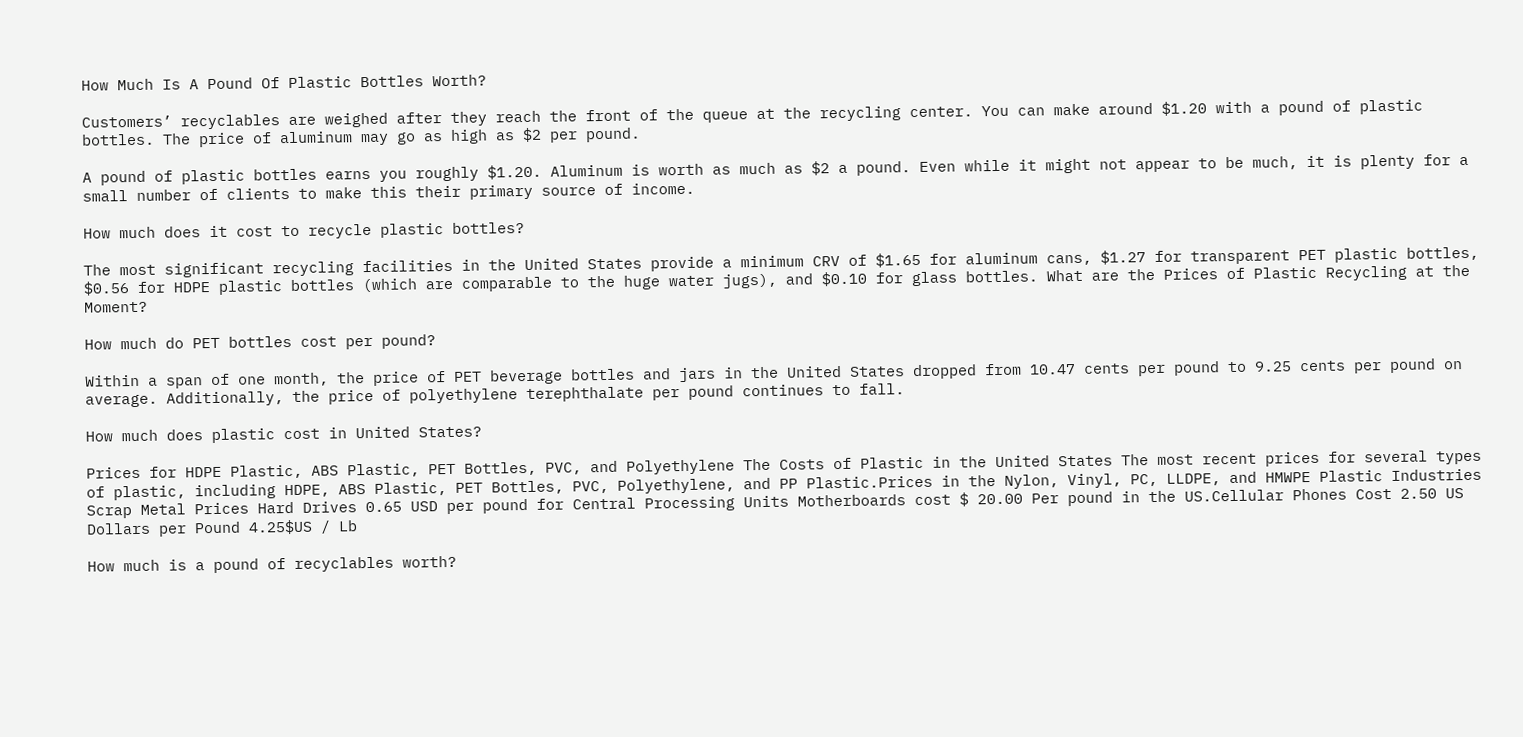How Much Is A Pound Of Plastic Bottles Worth?

Customers’ recyclables are weighed after they reach the front of the queue at the recycling center. You can make around $1.20 with a pound of plastic bottles. The price of aluminum may go as high as $2 per pound.

A pound of plastic bottles earns you roughly $1.20. Aluminum is worth as much as $2 a pound. Even while it might not appear to be much, it is plenty for a small number of clients to make this their primary source of income.

How much does it cost to recycle plastic bottles?

The most significant recycling facilities in the United States provide a minimum CRV of $1.65 for aluminum cans, $1.27 for transparent PET plastic bottles, $0.56 for HDPE plastic bottles (which are comparable to the huge water jugs), and $0.10 for glass bottles. What are the Prices of Plastic Recycling at the Moment?

How much do PET bottles cost per pound?

Within a span of one month, the price of PET beverage bottles and jars in the United States dropped from 10.47 cents per pound to 9.25 cents per pound on average. Additionally, the price of polyethylene terephthalate per pound continues to fall.

How much does plastic cost in United States?

Prices for HDPE Plastic, ABS Plastic, PET Bottles, PVC, and Polyethylene The Costs of Plastic in the United States The most recent prices for several types of plastic, including HDPE, ABS Plastic, PET Bottles, PVC, Polyethylene, and PP Plastic.Prices in the Nylon, Vinyl, PC, LLDPE, and HMWPE Plastic Industries Scrap Metal Prices Hard Drives 0.65 USD per pound for Central Processing Units Motherboards cost $ 20.00 Per pound in the US.Cellular Phones Cost 2.50 US Dollars per Pound 4.25$US / Lb

How much is a pound of recyclables worth?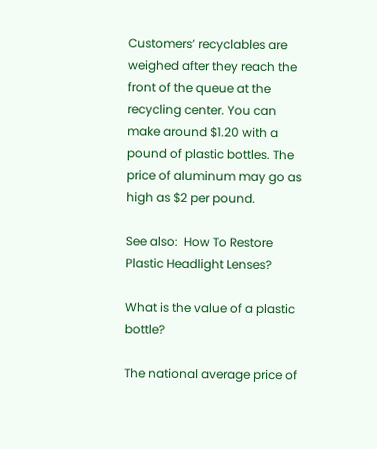Customers’ recyclables are weighed after they reach the front of the queue at the recycling center. You can make around $1.20 with a pound of plastic bottles. The price of aluminum may go as high as $2 per pound.

See also:  How To Restore Plastic Headlight Lenses?

What is the value of a plastic bottle?

The national average price of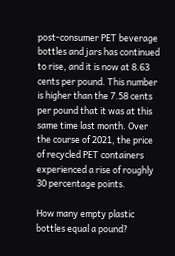post-consumer PET beverage bottles and jars has continued to rise, and it is now at 8.63 cents per pound. This number is higher than the 7.58 cents per pound that it was at this same time last month. Over the course of 2021, the price of recycled PET containers experienced a rise of roughly 30 percentage points.

How many empty plastic bottles equal a pound?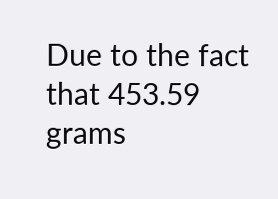Due to the fact that 453.59 grams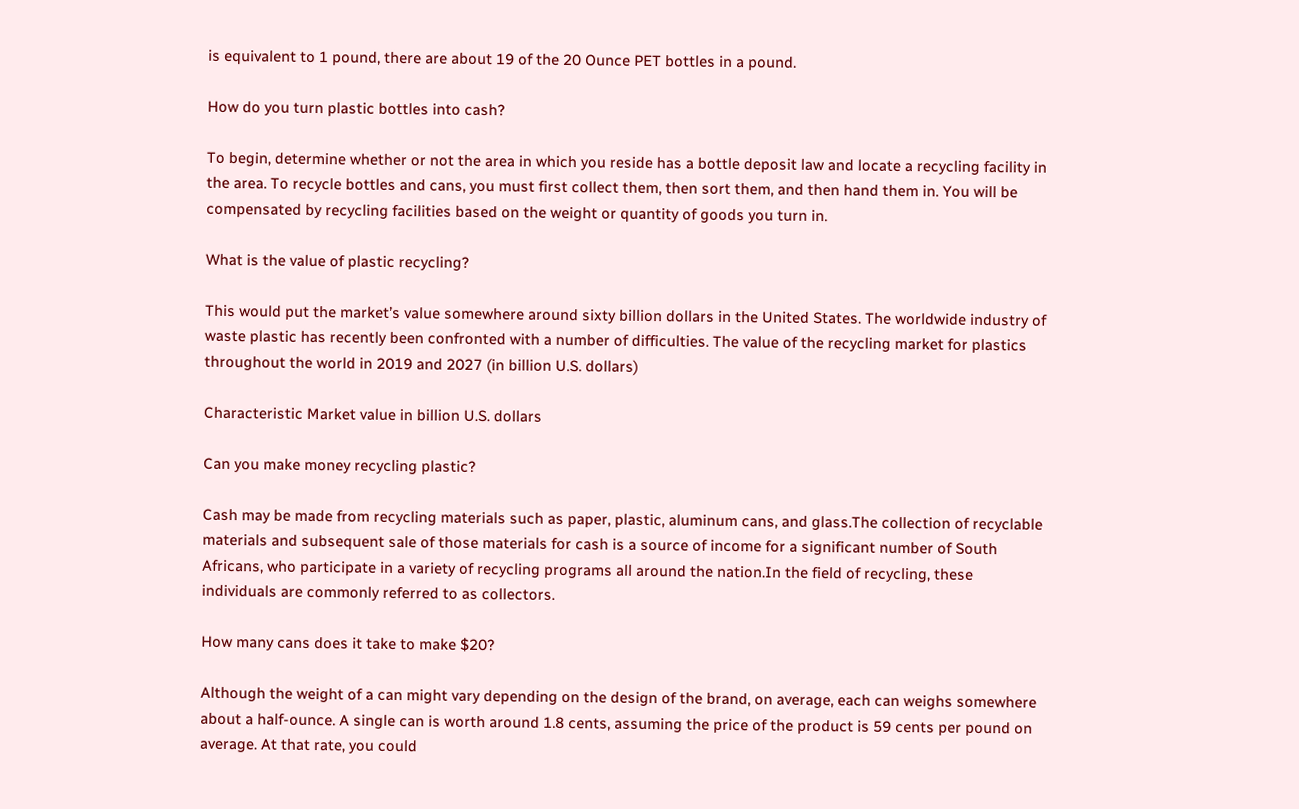is equivalent to 1 pound, there are about 19 of the 20 Ounce PET bottles in a pound.

How do you turn plastic bottles into cash?

To begin, determine whether or not the area in which you reside has a bottle deposit law and locate a recycling facility in the area. To recycle bottles and cans, you must first collect them, then sort them, and then hand them in. You will be compensated by recycling facilities based on the weight or quantity of goods you turn in.

What is the value of plastic recycling?

This would put the market’s value somewhere around sixty billion dollars in the United States. The worldwide industry of waste plastic has recently been confronted with a number of difficulties. The value of the recycling market for plastics throughout the world in 2019 and 2027 (in billion U.S. dollars)

Characteristic Market value in billion U.S. dollars

Can you make money recycling plastic?

Cash may be made from recycling materials such as paper, plastic, aluminum cans, and glass.The collection of recyclable materials and subsequent sale of those materials for cash is a source of income for a significant number of South Africans, who participate in a variety of recycling programs all around the nation.In the field of recycling, these individuals are commonly referred to as collectors.

How many cans does it take to make $20?

Although the weight of a can might vary depending on the design of the brand, on average, each can weighs somewhere about a half-ounce. A single can is worth around 1.8 cents, assuming the price of the product is 59 cents per pound on average. At that rate, you could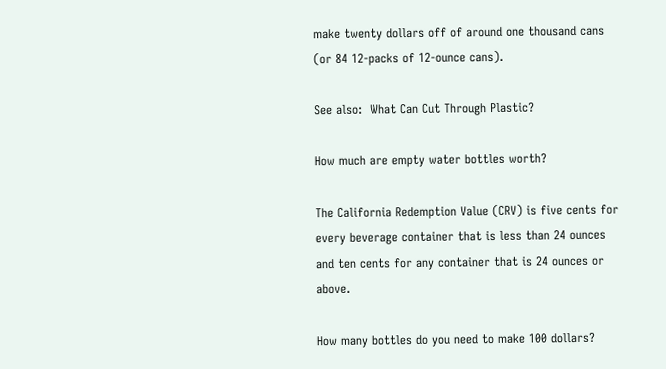make twenty dollars off of around one thousand cans (or 84 12-packs of 12-ounce cans).

See also:  What Can Cut Through Plastic?

How much are empty water bottles worth?

The California Redemption Value (CRV) is five cents for every beverage container that is less than 24 ounces and ten cents for any container that is 24 ounces or above.

How many bottles do you need to make 100 dollars?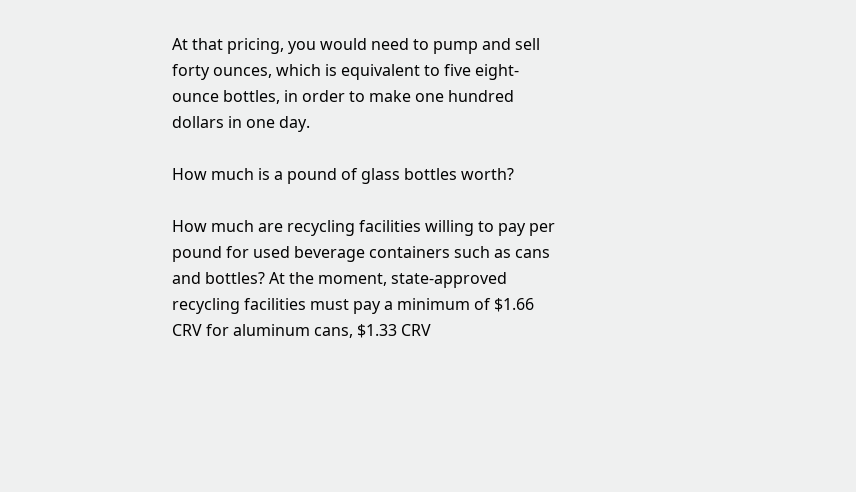At that pricing, you would need to pump and sell forty ounces, which is equivalent to five eight-ounce bottles, in order to make one hundred dollars in one day.

How much is a pound of glass bottles worth?

How much are recycling facilities willing to pay per pound for used beverage containers such as cans and bottles? At the moment, state-approved recycling facilities must pay a minimum of $1.66 CRV for aluminum cans, $1.33 CRV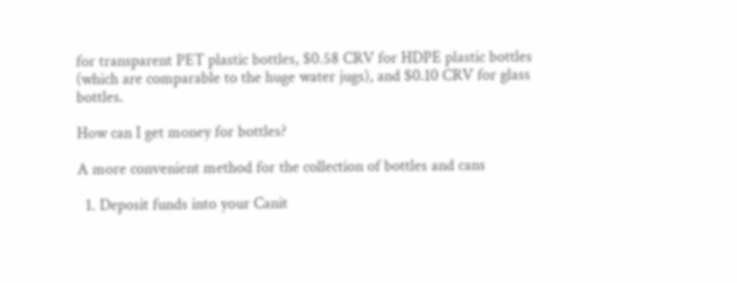for transparent PET plastic bottles, $0.58 CRV for HDPE plastic bottles (which are comparable to the huge water jugs), and $0.10 CRV for glass bottles.

How can I get money for bottles?

A more convenient method for the collection of bottles and cans

  1. Deposit funds into your Canit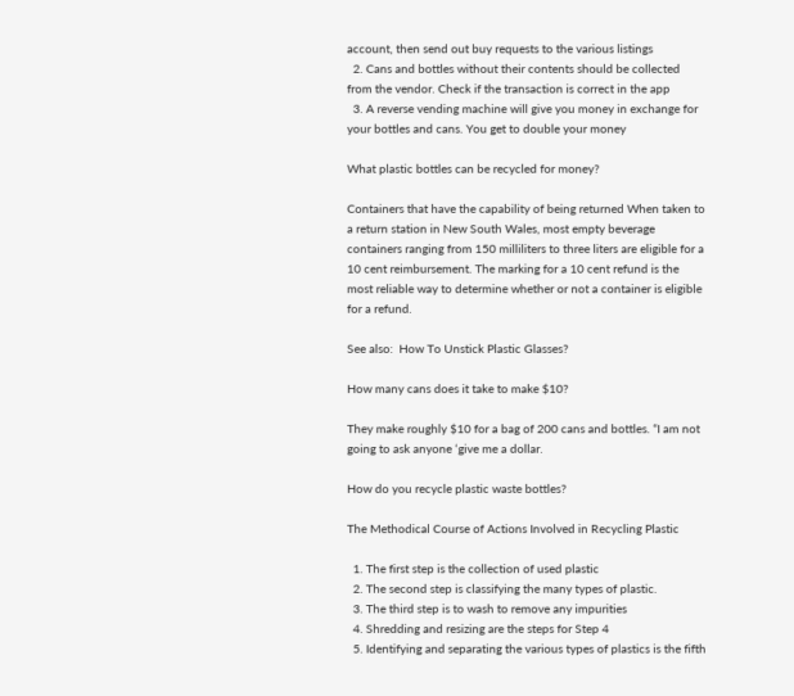account, then send out buy requests to the various listings
  2. Cans and bottles without their contents should be collected from the vendor. Check if the transaction is correct in the app
  3. A reverse vending machine will give you money in exchange for your bottles and cans. You get to double your money

What plastic bottles can be recycled for money?

Containers that have the capability of being returned When taken to a return station in New South Wales, most empty beverage containers ranging from 150 milliliters to three liters are eligible for a 10 cent reimbursement. The marking for a 10 cent refund is the most reliable way to determine whether or not a container is eligible for a refund.

See also:  How To Unstick Plastic Glasses?

How many cans does it take to make $10?

They make roughly $10 for a bag of 200 cans and bottles. “I am not going to ask anyone ‘give me a dollar.

How do you recycle plastic waste bottles?

The Methodical Course of Actions Involved in Recycling Plastic

  1. The first step is the collection of used plastic
  2. The second step is classifying the many types of plastic.
  3. The third step is to wash to remove any impurities
  4. Shredding and resizing are the steps for Step 4
  5. Identifying and separating the various types of plastics is the fifth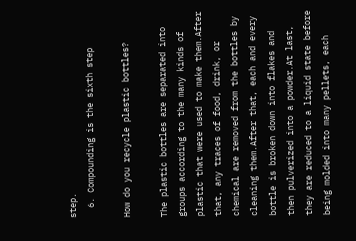step.
  6. Compounding is the sixth step

How do you recycle plastic bottles?

The plastic bottles are separated into groups according to the many kinds of plastic that were used to make them.After that, any traces of food, drink, or chemical are removed from the bottles by cleaning them.After that, each and every bottle is broken down into flakes and then pulverized into a powder.At last, they are reduced to a liquid state before being molded into many pellets, each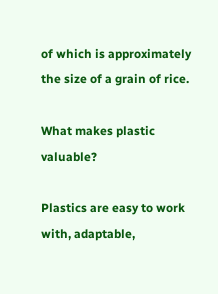of which is approximately the size of a grain of rice.

What makes plastic valuable?

Plastics are easy to work with, adaptable,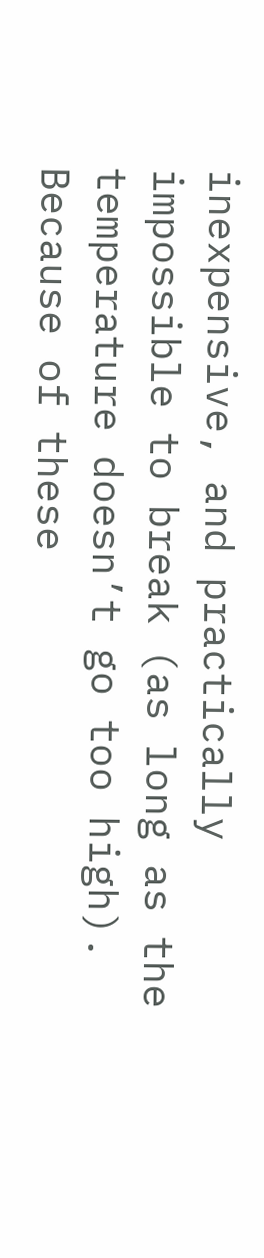inexpensive, and practically impossible to break (as long as the temperature doesn’t go too high). Because of these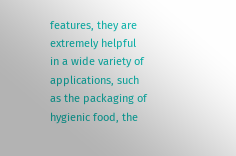features, they are extremely helpful in a wide variety of applications, such as the packaging of hygienic food, the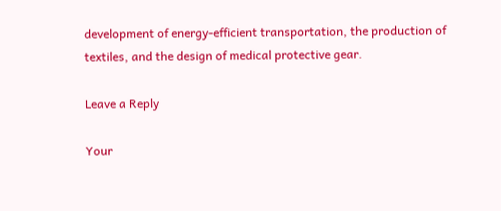development of energy-efficient transportation, the production of textiles, and the design of medical protective gear.

Leave a Reply

Your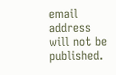email address will not be published.